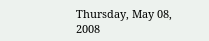Thursday, May 08, 2008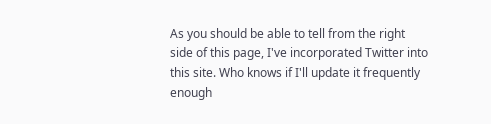As you should be able to tell from the right side of this page, I've incorporated Twitter into this site. Who knows if I'll update it frequently enough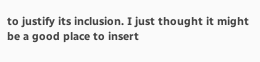to justify its inclusion. I just thought it might be a good place to insert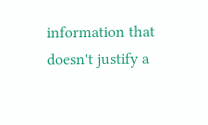information that doesn't justify a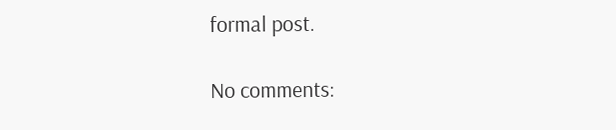formal post.

No comments: